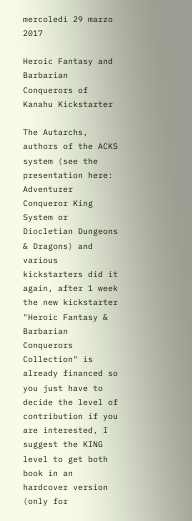mercoledì 29 marzo 2017

Heroic Fantasy and Barbarian Conquerors of Kanahu Kickstarter

The Autarchs, authors of the ACKS system (see the presentation here: Adventurer Conqueror King System or Diocletian Dungeons & Dragons) and various kickstarters did it again, after 1 week the new kickstarter "Heroic Fantasy & Barbarian Conquerors Collection" is already financed so you just have to decide the level of contribution if you are interested, I suggest the KING level to get both book in an hardcover version (only for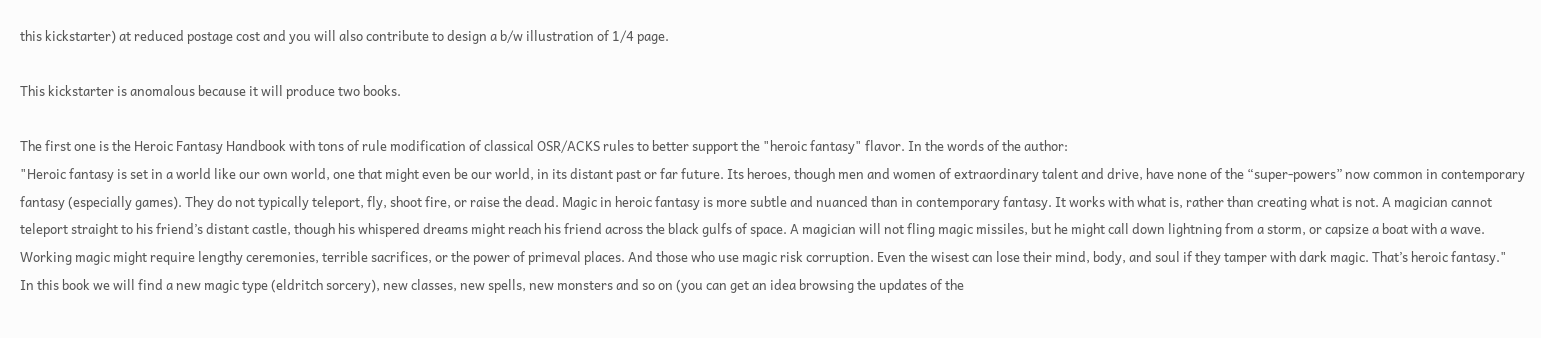this kickstarter) at reduced postage cost and you will also contribute to design a b/w illustration of 1/4 page.

This kickstarter is anomalous because it will produce two books.

The first one is the Heroic Fantasy Handbook with tons of rule modification of classical OSR/ACKS rules to better support the "heroic fantasy" flavor. In the words of the author:
"Heroic fantasy is set in a world like our own world, one that might even be our world, in its distant past or far future. Its heroes, though men and women of extraordinary talent and drive, have none of the “super-powers” now common in contemporary fantasy (especially games). They do not typically teleport, fly, shoot fire, or raise the dead. Magic in heroic fantasy is more subtle and nuanced than in contemporary fantasy. It works with what is, rather than creating what is not. A magician cannot teleport straight to his friend’s distant castle, though his whispered dreams might reach his friend across the black gulfs of space. A magician will not fling magic missiles, but he might call down lightning from a storm, or capsize a boat with a wave. Working magic might require lengthy ceremonies, terrible sacrifices, or the power of primeval places. And those who use magic risk corruption. Even the wisest can lose their mind, body, and soul if they tamper with dark magic. That’s heroic fantasy."
In this book we will find a new magic type (eldritch sorcery), new classes, new spells, new monsters and so on (you can get an idea browsing the updates of the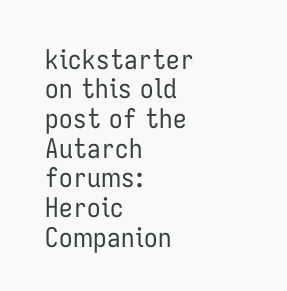kickstarter on this old post of the Autarch forums: Heroic Companion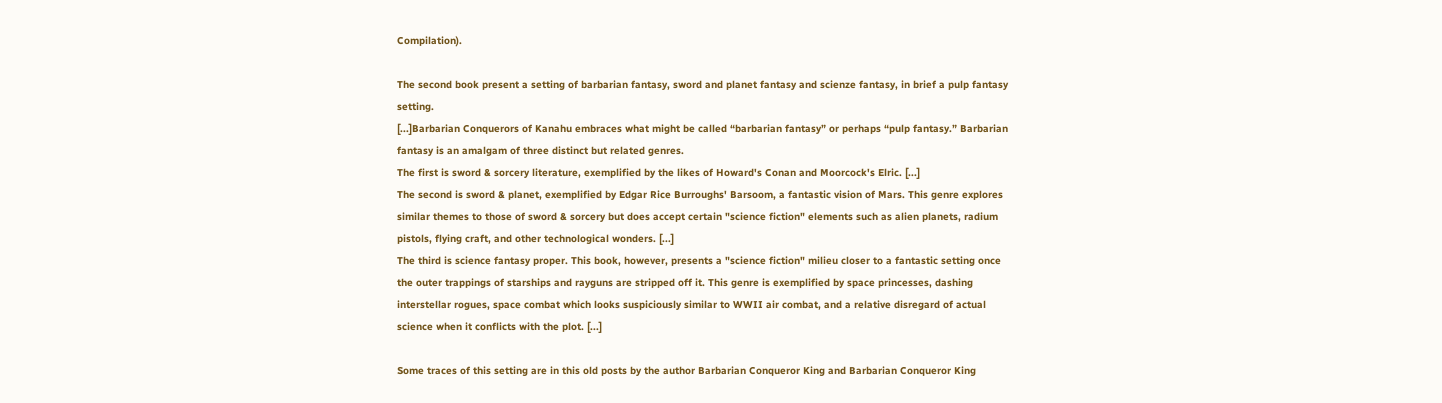Compilation).

The second book present a setting of barbarian fantasy, sword and planet fantasy and scienze fantasy, in brief a pulp fantasy setting.
[...]Barbarian Conquerors of Kanahu embraces what might be called “barbarian fantasy” or perhaps “pulp fantasy.” Barbarian fantasy is an amalgam of three distinct but related genres.
The first is sword & sorcery literature, exemplified by the likes of Howard's Conan and Moorcock's Elric. [...]
The second is sword & planet, exemplified by Edgar Rice Burroughs' Barsoom, a fantastic vision of Mars. This genre explores similar themes to those of sword & sorcery but does accept certain "science fiction" elements such as alien planets, radium pistols, flying craft, and other technological wonders. [...]
The third is science fantasy proper. This book, however, presents a "science fiction" milieu closer to a fantastic setting once the outer trappings of starships and rayguns are stripped off it. This genre is exemplified by space princesses, dashing interstellar rogues, space combat which looks suspiciously similar to WWII air combat, and a relative disregard of actual science when it conflicts with the plot. [...]

Some traces of this setting are in this old posts by the author Barbarian Conqueror King and Barbarian Conqueror King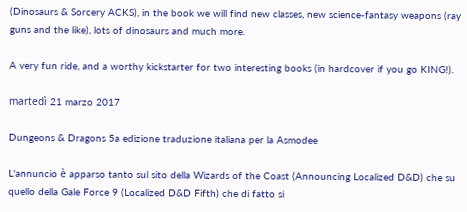(Dinosaurs & Sorcery ACKS), in the book we will find new classes, new science-fantasy weapons (ray guns and the like), lots of dinosaurs and much more.

A very fun ride, and a worthy kickstarter for two interesting books (in hardcover if you go KING!).

martedì 21 marzo 2017

Dungeons & Dragons 5a edizione traduzione italiana per la Asmodee

L'annuncio è apparso tanto sul sito della Wizards of the Coast (Announcing Localized D&D) che su quello della Gale Force 9 (Localized D&D Fifth) che di fatto si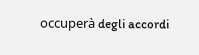occuperà degli accordi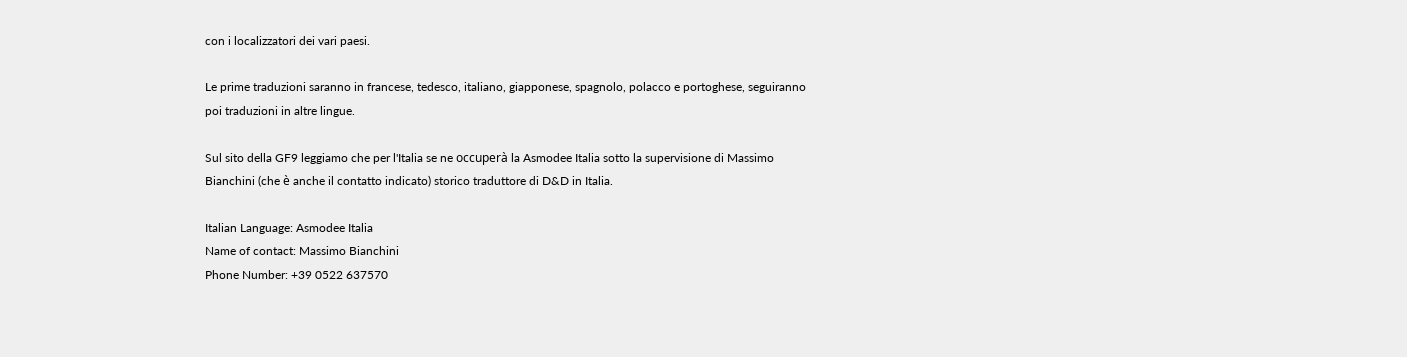con i localizzatori dei vari paesi.

Le prime traduzioni saranno in francese, tedesco, italiano, giapponese, spagnolo, polacco e portoghese, seguiranno poi traduzioni in altre lingue.

Sul sito della GF9 leggiamo che per l'Italia se ne occuperà la Asmodee Italia sotto la supervisione di Massimo Bianchini (che è anche il contatto indicato) storico traduttore di D&D in Italia.

Italian Language: Asmodee Italia
Name of contact: Massimo Bianchini
Phone Number: +39 0522 637570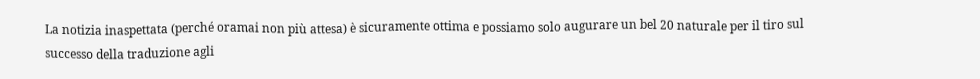La notizia inaspettata (perché oramai non più attesa) è sicuramente ottima e possiamo solo augurare un bel 20 naturale per il tiro sul successo della traduzione agli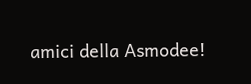amici della Asmodee!